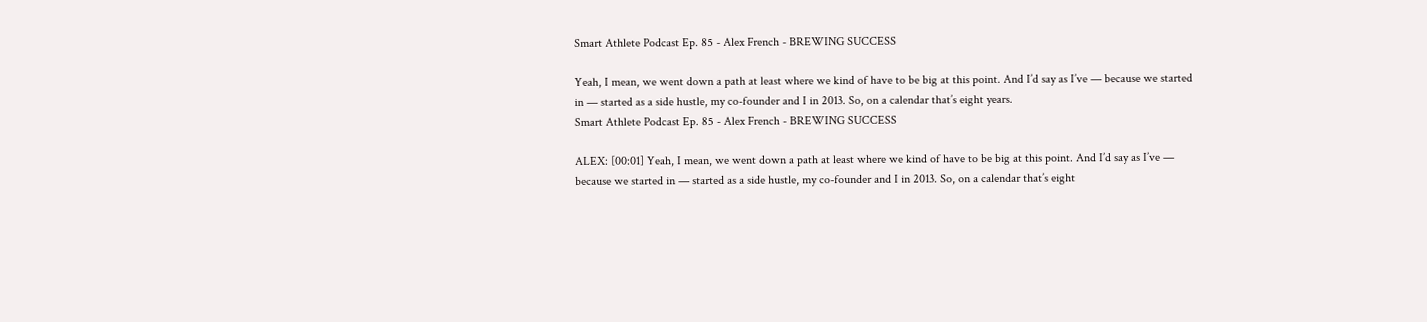Smart Athlete Podcast Ep. 85 - Alex French - BREWING SUCCESS

Yeah, I mean, we went down a path at least where we kind of have to be big at this point. And I’d say as I’ve — because we started in — started as a side hustle, my co-founder and I in 2013. So, on a calendar that’s eight years.
Smart Athlete Podcast Ep. 85 - Alex French - BREWING SUCCESS

ALEX: [00:01] Yeah, I mean, we went down a path at least where we kind of have to be big at this point. And I’d say as I’ve — because we started in — started as a side hustle, my co-founder and I in 2013. So, on a calendar that’s eight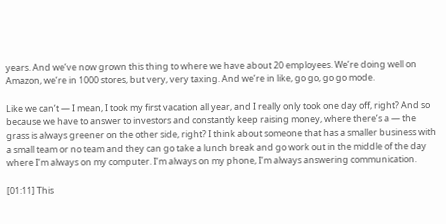years. And we’ve now grown this thing to where we have about 20 employees. We’re doing well on Amazon, we’re in 1000 stores, but very, very taxing. And we’re in like, go go, go go mode.

Like we can’t — I mean, I took my first vacation all year, and I really only took one day off, right? And so because we have to answer to investors and constantly keep raising money, where there’s a — the grass is always greener on the other side, right? I think about someone that has a smaller business with a small team or no team and they can go take a lunch break and go work out in the middle of the day where I’m always on my computer. I’m always on my phone, I’m always answering communication.

[01:11] This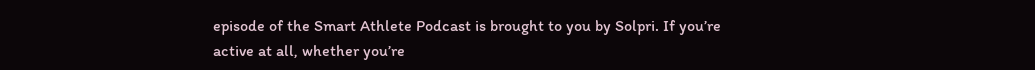episode of the Smart Athlete Podcast is brought to you by Solpri. If you’re active at all, whether you’re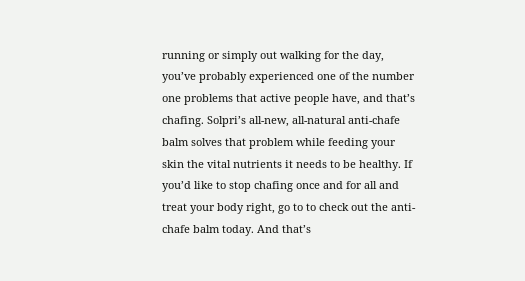running or simply out walking for the day, you’ve probably experienced one of the number one problems that active people have, and that’s chafing. Solpri’s all-new, all-natural anti-chafe balm solves that problem while feeding your skin the vital nutrients it needs to be healthy. If you’d like to stop chafing once and for all and treat your body right, go to to check out the anti-chafe balm today. And that’s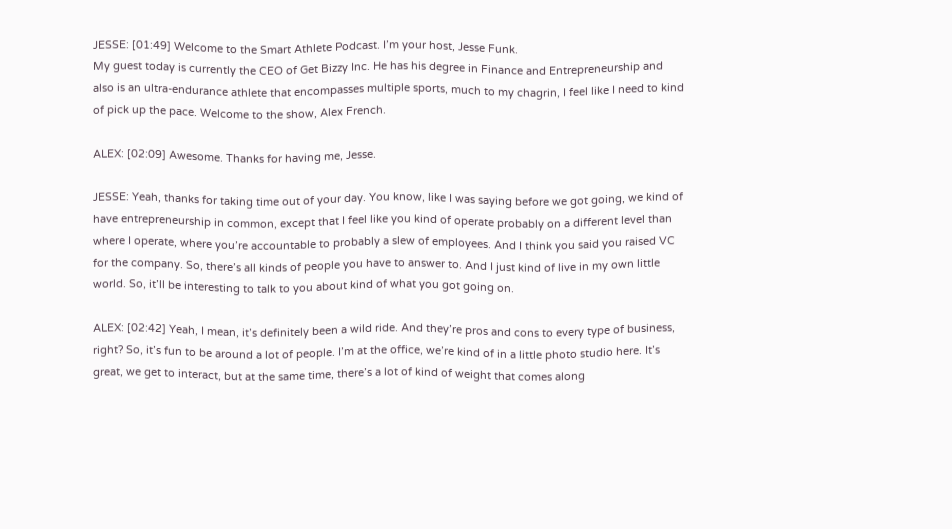JESSE: [01:49] Welcome to the Smart Athlete Podcast. I’m your host, Jesse Funk.
My guest today is currently the CEO of Get Bizzy Inc. He has his degree in Finance and Entrepreneurship and also is an ultra-endurance athlete that encompasses multiple sports, much to my chagrin, I feel like I need to kind of pick up the pace. Welcome to the show, Alex French.

ALEX: [02:09] Awesome. Thanks for having me, Jesse.

JESSE: Yeah, thanks for taking time out of your day. You know, like I was saying before we got going, we kind of have entrepreneurship in common, except that I feel like you kind of operate probably on a different level than where I operate, where you’re accountable to probably a slew of employees. And I think you said you raised VC for the company. So, there’s all kinds of people you have to answer to. And I just kind of live in my own little world. So, it’ll be interesting to talk to you about kind of what you got going on.

ALEX: [02:42] Yeah, I mean, it’s definitely been a wild ride. And they’re pros and cons to every type of business, right? So, it’s fun to be around a lot of people. I’m at the office, we’re kind of in a little photo studio here. It’s great, we get to interact, but at the same time, there’s a lot of kind of weight that comes along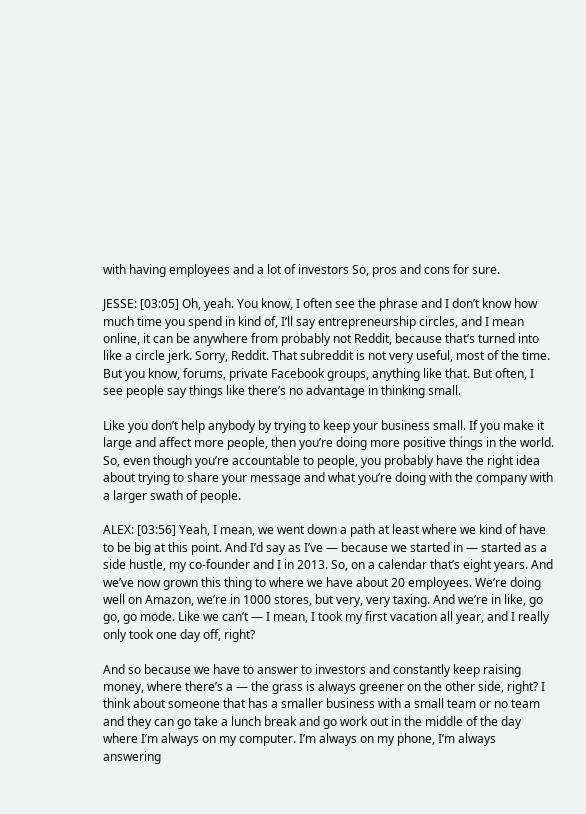with having employees and a lot of investors So, pros and cons for sure.

JESSE: [03:05] Oh, yeah. You know, I often see the phrase and I don’t know how much time you spend in kind of, I’ll say entrepreneurship circles, and I mean online, it can be anywhere from probably not Reddit, because that’s turned into like a circle jerk. Sorry, Reddit. That subreddit is not very useful, most of the time. But you know, forums, private Facebook groups, anything like that. But often, I see people say things like there’s no advantage in thinking small.

Like you don’t help anybody by trying to keep your business small. If you make it large and affect more people, then you’re doing more positive things in the world. So, even though you’re accountable to people, you probably have the right idea about trying to share your message and what you’re doing with the company with a larger swath of people.

ALEX: [03:56] Yeah, I mean, we went down a path at least where we kind of have to be big at this point. And I’d say as I’ve — because we started in — started as a side hustle, my co-founder and I in 2013. So, on a calendar that’s eight years. And we’ve now grown this thing to where we have about 20 employees. We’re doing well on Amazon, we’re in 1000 stores, but very, very taxing. And we’re in like, go go, go mode. Like we can’t — I mean, I took my first vacation all year, and I really only took one day off, right?

And so because we have to answer to investors and constantly keep raising money, where there’s a — the grass is always greener on the other side, right? I think about someone that has a smaller business with a small team or no team and they can go take a lunch break and go work out in the middle of the day where I’m always on my computer. I’m always on my phone, I’m always answering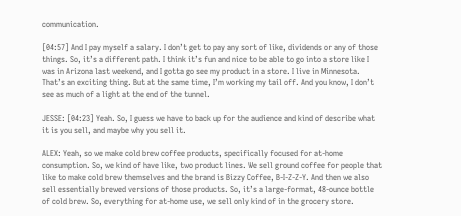communication.

[04:57] And I pay myself a salary. I don’t get to pay any sort of like, dividends or any of those things. So, it’s a different path. I think it’s fun and nice to be able to go into a store like I was in Arizona last weekend, and I gotta go see my product in a store. I live in Minnesota. That’s an exciting thing. But at the same time, I’m working my tail off. And you know, I don’t see as much of a light at the end of the tunnel.

JESSE: [04:23] Yeah. So, I guess we have to back up for the audience and kind of describe what it is you sell, and maybe why you sell it.

ALEX: Yeah, so we make cold brew coffee products, specifically focused for at-home consumption. So, we kind of have like, two product lines. We sell ground coffee for people that like to make cold brew themselves and the brand is Bizzy Coffee, B-I-Z-Z-Y. And then we also sell essentially brewed versions of those products. So, it’s a large-format, 48-ounce bottle of cold brew. So, everything for at-home use, we sell only kind of in the grocery store.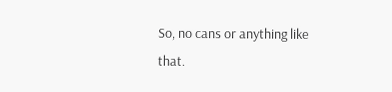So, no cans or anything like that.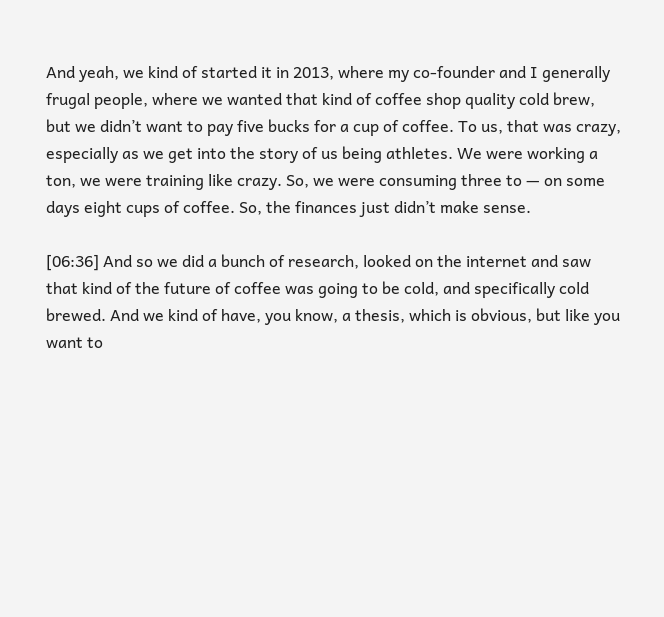And yeah, we kind of started it in 2013, where my co-founder and I generally frugal people, where we wanted that kind of coffee shop quality cold brew, but we didn’t want to pay five bucks for a cup of coffee. To us, that was crazy, especially as we get into the story of us being athletes. We were working a ton, we were training like crazy. So, we were consuming three to — on some days eight cups of coffee. So, the finances just didn’t make sense.

[06:36] And so we did a bunch of research, looked on the internet and saw that kind of the future of coffee was going to be cold, and specifically cold brewed. And we kind of have, you know, a thesis, which is obvious, but like you want to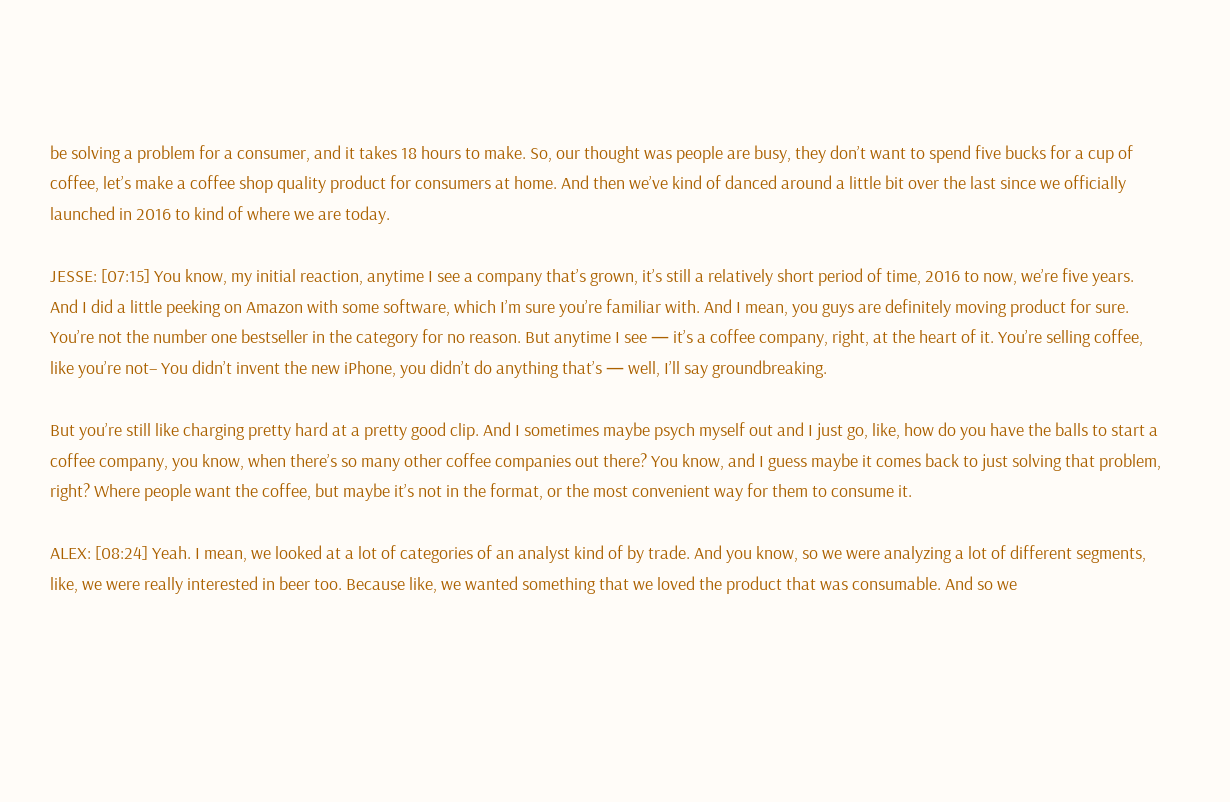be solving a problem for a consumer, and it takes 18 hours to make. So, our thought was people are busy, they don’t want to spend five bucks for a cup of coffee, let’s make a coffee shop quality product for consumers at home. And then we’ve kind of danced around a little bit over the last since we officially launched in 2016 to kind of where we are today.

JESSE: [07:15] You know, my initial reaction, anytime I see a company that’s grown, it’s still a relatively short period of time, 2016 to now, we’re five years. And I did a little peeking on Amazon with some software, which I’m sure you’re familiar with. And I mean, you guys are definitely moving product for sure. You’re not the number one bestseller in the category for no reason. But anytime I see — it’s a coffee company, right, at the heart of it. You’re selling coffee, like you’re not– You didn’t invent the new iPhone, you didn’t do anything that’s — well, I’ll say groundbreaking.

But you’re still like charging pretty hard at a pretty good clip. And I sometimes maybe psych myself out and I just go, like, how do you have the balls to start a coffee company, you know, when there’s so many other coffee companies out there? You know, and I guess maybe it comes back to just solving that problem, right? Where people want the coffee, but maybe it’s not in the format, or the most convenient way for them to consume it.

ALEX: [08:24] Yeah. I mean, we looked at a lot of categories of an analyst kind of by trade. And you know, so we were analyzing a lot of different segments, like, we were really interested in beer too. Because like, we wanted something that we loved the product that was consumable. And so we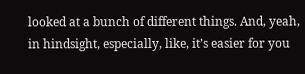looked at a bunch of different things. And, yeah, in hindsight, especially, like, it’s easier for you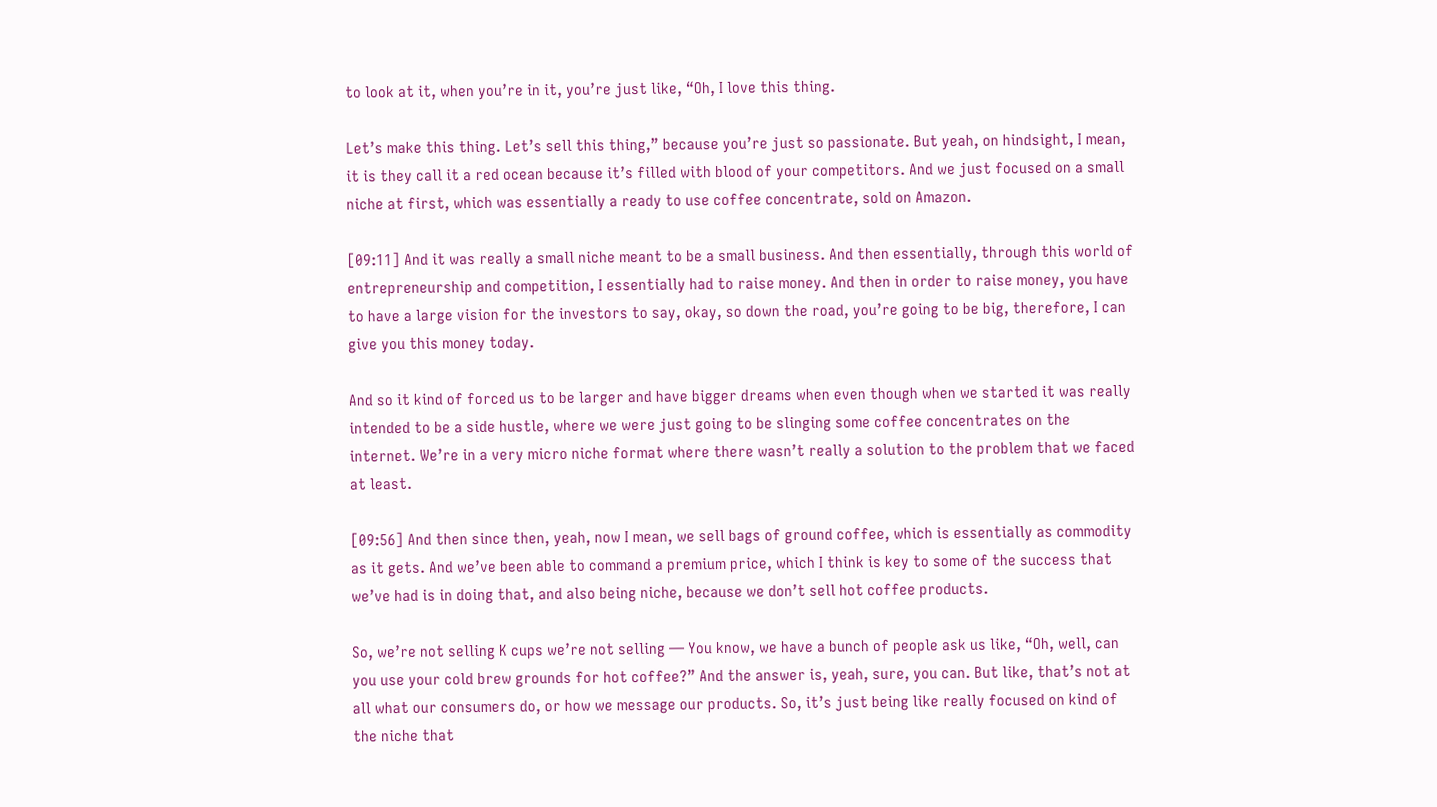to look at it, when you’re in it, you’re just like, “Oh, I love this thing.

Let’s make this thing. Let’s sell this thing,” because you’re just so passionate. But yeah, on hindsight, I mean, it is they call it a red ocean because it’s filled with blood of your competitors. And we just focused on a small niche at first, which was essentially a ready to use coffee concentrate, sold on Amazon.

[09:11] And it was really a small niche meant to be a small business. And then essentially, through this world of entrepreneurship and competition, I essentially had to raise money. And then in order to raise money, you have to have a large vision for the investors to say, okay, so down the road, you’re going to be big, therefore, I can give you this money today.

And so it kind of forced us to be larger and have bigger dreams when even though when we started it was really intended to be a side hustle, where we were just going to be slinging some coffee concentrates on the internet. We’re in a very micro niche format where there wasn’t really a solution to the problem that we faced at least.

[09:56] And then since then, yeah, now I mean, we sell bags of ground coffee, which is essentially as commodity as it gets. And we’ve been able to command a premium price, which I think is key to some of the success that we’ve had is in doing that, and also being niche, because we don’t sell hot coffee products.

So, we’re not selling K cups we’re not selling — You know, we have a bunch of people ask us like, “Oh, well, can you use your cold brew grounds for hot coffee?” And the answer is, yeah, sure, you can. But like, that’s not at all what our consumers do, or how we message our products. So, it’s just being like really focused on kind of the niche that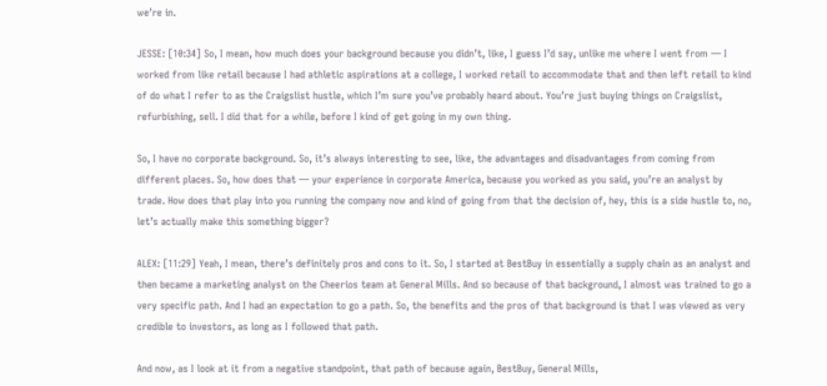we’re in.

JESSE: [10:34] So, I mean, how much does your background because you didn’t, like, I guess I’d say, unlike me where I went from — I worked from like retail because I had athletic aspirations at a college, I worked retail to accommodate that and then left retail to kind of do what I refer to as the Craigslist hustle, which I’m sure you’ve probably heard about. You’re just buying things on Craigslist, refurbishing, sell. I did that for a while, before I kind of get going in my own thing.

So, I have no corporate background. So, it’s always interesting to see, like, the advantages and disadvantages from coming from different places. So, how does that — your experience in corporate America, because you worked as you said, you’re an analyst by trade. How does that play into you running the company now and kind of going from that the decision of, hey, this is a side hustle to, no, let’s actually make this something bigger?

ALEX: [11:29] Yeah, I mean, there’s definitely pros and cons to it. So, I started at BestBuy in essentially a supply chain as an analyst and then became a marketing analyst on the Cheerios team at General Mills. And so because of that background, I almost was trained to go a very specific path. And I had an expectation to go a path. So, the benefits and the pros of that background is that I was viewed as very credible to investors, as long as I followed that path.

And now, as I look at it from a negative standpoint, that path of because again, BestBuy, General Mills,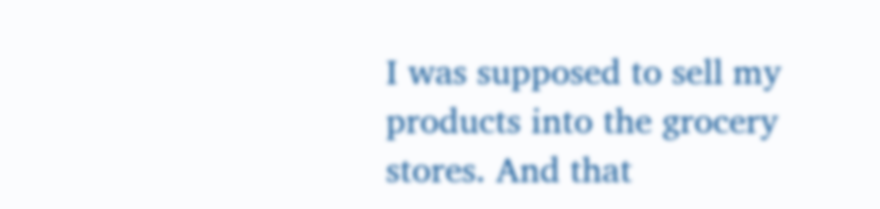I was supposed to sell my products into the grocery stores. And that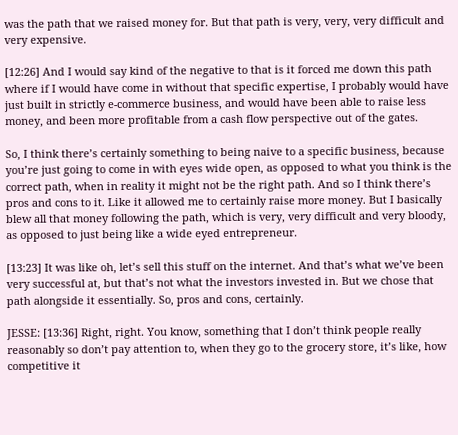was the path that we raised money for. But that path is very, very, very difficult and very expensive.

[12:26] And I would say kind of the negative to that is it forced me down this path where if I would have come in without that specific expertise, I probably would have just built in strictly e-commerce business, and would have been able to raise less money, and been more profitable from a cash flow perspective out of the gates.

So, I think there’s certainly something to being naive to a specific business, because you’re just going to come in with eyes wide open, as opposed to what you think is the correct path, when in reality it might not be the right path. And so I think there’s pros and cons to it. Like it allowed me to certainly raise more money. But I basically blew all that money following the path, which is very, very difficult and very bloody, as opposed to just being like a wide eyed entrepreneur.

[13:23] It was like oh, let’s sell this stuff on the internet. And that’s what we’ve been very successful at, but that’s not what the investors invested in. But we chose that path alongside it essentially. So, pros and cons, certainly.

JESSE: [13:36] Right, right. You know, something that I don’t think people really reasonably so don’t pay attention to, when they go to the grocery store, it’s like, how competitive it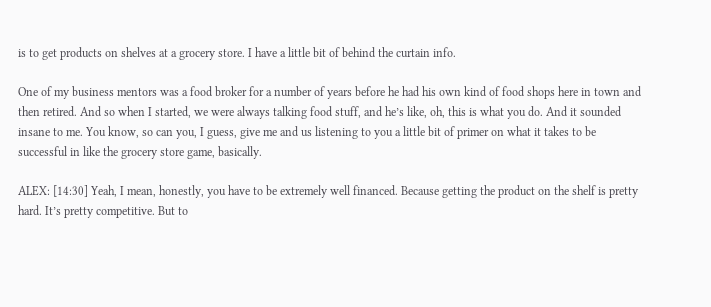is to get products on shelves at a grocery store. I have a little bit of behind the curtain info.

One of my business mentors was a food broker for a number of years before he had his own kind of food shops here in town and then retired. And so when I started, we were always talking food stuff, and he’s like, oh, this is what you do. And it sounded insane to me. You know, so can you, I guess, give me and us listening to you a little bit of primer on what it takes to be successful in like the grocery store game, basically.

ALEX: [14:30] Yeah, I mean, honestly, you have to be extremely well financed. Because getting the product on the shelf is pretty hard. It’s pretty competitive. But to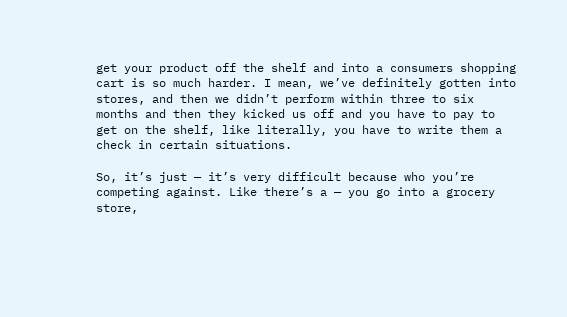get your product off the shelf and into a consumers shopping cart is so much harder. I mean, we’ve definitely gotten into stores, and then we didn’t perform within three to six months and then they kicked us off and you have to pay to get on the shelf, like literally, you have to write them a check in certain situations.

So, it’s just — it’s very difficult because who you’re competing against. Like there’s a — you go into a grocery store,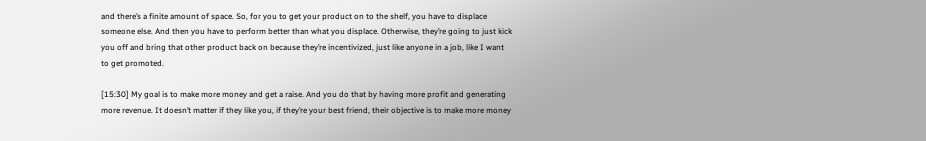and there’s a finite amount of space. So, for you to get your product on to the shelf, you have to displace someone else. And then you have to perform better than what you displace. Otherwise, they’re going to just kick you off and bring that other product back on because they’re incentivized, just like anyone in a job, like I want to get promoted.

[15:30] My goal is to make more money and get a raise. And you do that by having more profit and generating more revenue. It doesn’t matter if they like you, if they’re your best friend, their objective is to make more money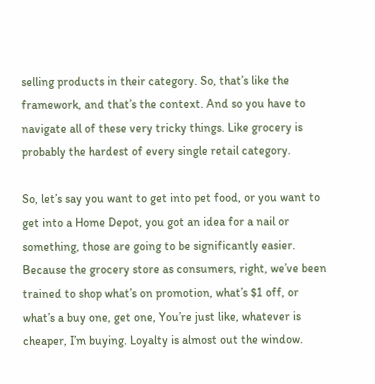selling products in their category. So, that’s like the framework, and that’s the context. And so you have to navigate all of these very tricky things. Like grocery is probably the hardest of every single retail category.

So, let’s say you want to get into pet food, or you want to get into a Home Depot, you got an idea for a nail or something, those are going to be significantly easier. Because the grocery store as consumers, right, we’ve been trained to shop what’s on promotion, what’s $1 off, or what’s a buy one, get one, You’re just like, whatever is cheaper, I’m buying. Loyalty is almost out the window.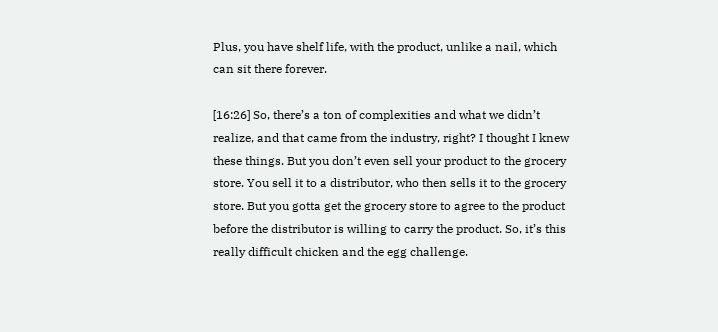Plus, you have shelf life, with the product, unlike a nail, which can sit there forever.

[16:26] So, there’s a ton of complexities and what we didn’t realize, and that came from the industry, right? I thought I knew these things. But you don’t even sell your product to the grocery store. You sell it to a distributor, who then sells it to the grocery store. But you gotta get the grocery store to agree to the product before the distributor is willing to carry the product. So, it’s this really difficult chicken and the egg challenge.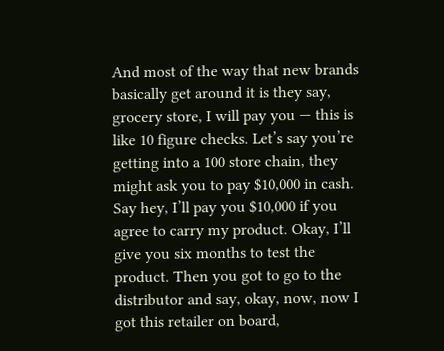And most of the way that new brands basically get around it is they say, grocery store, I will pay you — this is like 10 figure checks. Let’s say you’re getting into a 100 store chain, they might ask you to pay $10,000 in cash. Say hey, I’ll pay you $10,000 if you agree to carry my product. Okay, I’ll give you six months to test the product. Then you got to go to the distributor and say, okay, now, now I got this retailer on board,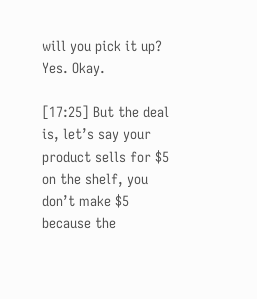will you pick it up? Yes. Okay.

[17:25] But the deal is, let’s say your product sells for $5 on the shelf, you don’t make $5 because the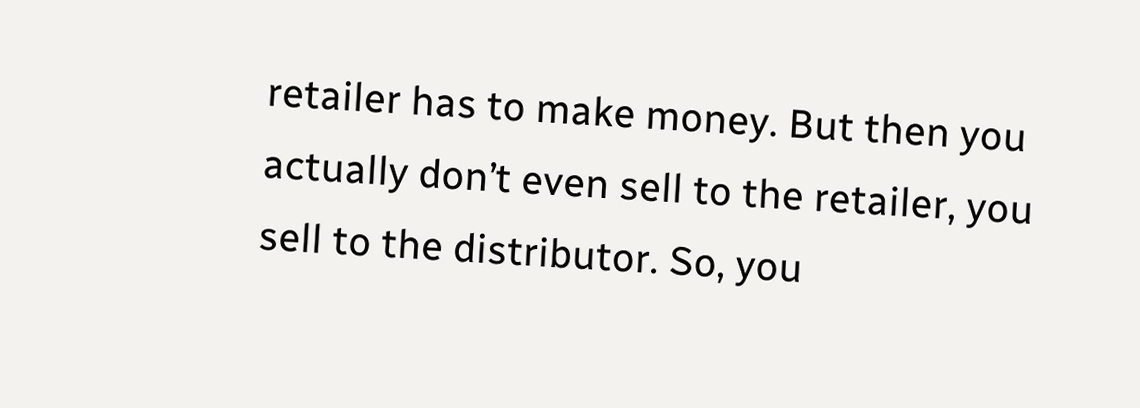retailer has to make money. But then you actually don’t even sell to the retailer, you sell to the distributor. So, you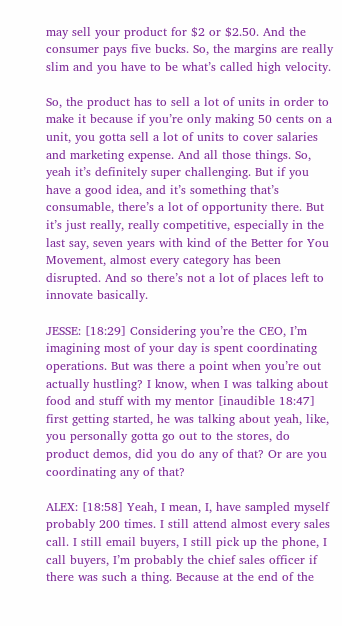may sell your product for $2 or $2.50. And the consumer pays five bucks. So, the margins are really slim and you have to be what’s called high velocity.

So, the product has to sell a lot of units in order to make it because if you’re only making 50 cents on a unit, you gotta sell a lot of units to cover salaries and marketing expense. And all those things. So, yeah it’s definitely super challenging. But if you have a good idea, and it’s something that’s consumable, there’s a lot of opportunity there. But it’s just really, really competitive, especially in the last say, seven years with kind of the Better for You Movement, almost every category has been disrupted. And so there’s not a lot of places left to innovate basically.

JESSE: [18:29] Considering you’re the CEO, I’m imagining most of your day is spent coordinating operations. But was there a point when you’re out actually hustling? I know, when I was talking about food and stuff with my mentor [inaudible 18:47] first getting started, he was talking about yeah, like, you personally gotta go out to the stores, do product demos, did you do any of that? Or are you coordinating any of that?

ALEX: [18:58] Yeah, I mean, I, have sampled myself probably 200 times. I still attend almost every sales call. I still email buyers, I still pick up the phone, I call buyers, I’m probably the chief sales officer if there was such a thing. Because at the end of the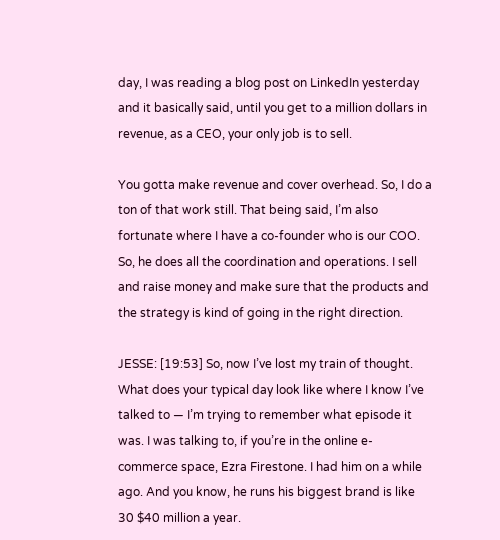day, I was reading a blog post on LinkedIn yesterday and it basically said, until you get to a million dollars in revenue, as a CEO, your only job is to sell.

You gotta make revenue and cover overhead. So, I do a ton of that work still. That being said, I’m also fortunate where I have a co-founder who is our COO. So, he does all the coordination and operations. I sell and raise money and make sure that the products and the strategy is kind of going in the right direction.

JESSE: [19:53] So, now I’ve lost my train of thought. What does your typical day look like where I know I’ve talked to — I’m trying to remember what episode it was. I was talking to, if you’re in the online e-commerce space, Ezra Firestone. I had him on a while ago. And you know, he runs his biggest brand is like 30 $40 million a year.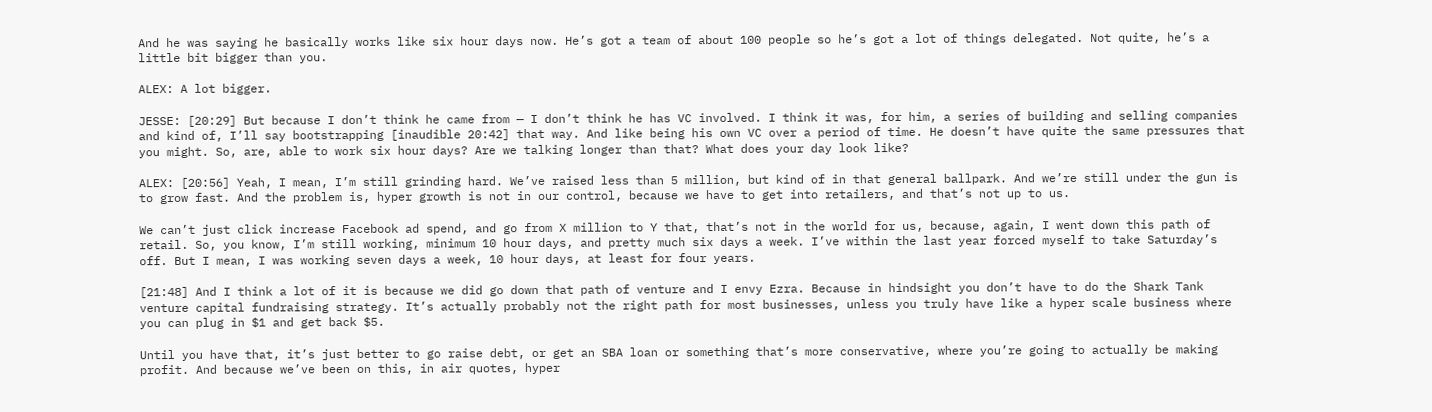And he was saying he basically works like six hour days now. He’s got a team of about 100 people so he’s got a lot of things delegated. Not quite, he’s a little bit bigger than you.

ALEX: A lot bigger.

JESSE: [20:29] But because I don’t think he came from — I don’t think he has VC involved. I think it was, for him, a series of building and selling companies and kind of, I’ll say bootstrapping [inaudible 20:42] that way. And like being his own VC over a period of time. He doesn’t have quite the same pressures that you might. So, are, able to work six hour days? Are we talking longer than that? What does your day look like?

ALEX: [20:56] Yeah, I mean, I’m still grinding hard. We’ve raised less than 5 million, but kind of in that general ballpark. And we’re still under the gun is to grow fast. And the problem is, hyper growth is not in our control, because we have to get into retailers, and that’s not up to us.

We can’t just click increase Facebook ad spend, and go from X million to Y that, that’s not in the world for us, because, again, I went down this path of retail. So, you know, I’m still working, minimum 10 hour days, and pretty much six days a week. I’ve within the last year forced myself to take Saturday’s off. But I mean, I was working seven days a week, 10 hour days, at least for four years.

[21:48] And I think a lot of it is because we did go down that path of venture and I envy Ezra. Because in hindsight you don’t have to do the Shark Tank venture capital fundraising strategy. It’s actually probably not the right path for most businesses, unless you truly have like a hyper scale business where you can plug in $1 and get back $5.

Until you have that, it’s just better to go raise debt, or get an SBA loan or something that’s more conservative, where you’re going to actually be making profit. And because we’ve been on this, in air quotes, hyper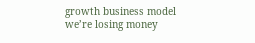growth business model we’re losing money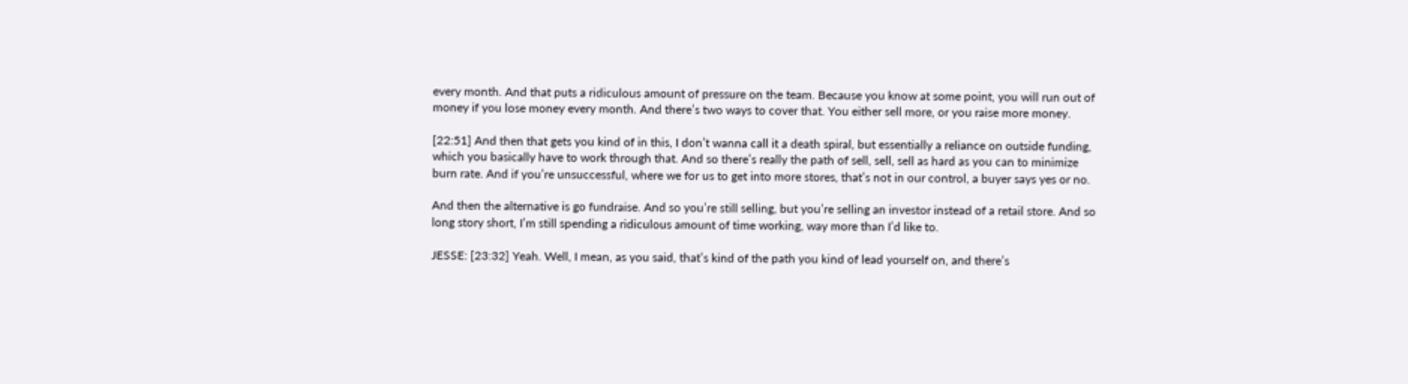every month. And that puts a ridiculous amount of pressure on the team. Because you know at some point, you will run out of money if you lose money every month. And there’s two ways to cover that. You either sell more, or you raise more money.

[22:51] And then that gets you kind of in this, I don’t wanna call it a death spiral, but essentially a reliance on outside funding, which you basically have to work through that. And so there’s really the path of sell, sell, sell as hard as you can to minimize burn rate. And if you’re unsuccessful, where we for us to get into more stores, that’s not in our control, a buyer says yes or no.

And then the alternative is go fundraise. And so you’re still selling, but you’re selling an investor instead of a retail store. And so long story short, I’m still spending a ridiculous amount of time working, way more than I’d like to.

JESSE: [23:32] Yeah. Well, I mean, as you said, that’s kind of the path you kind of lead yourself on, and there’s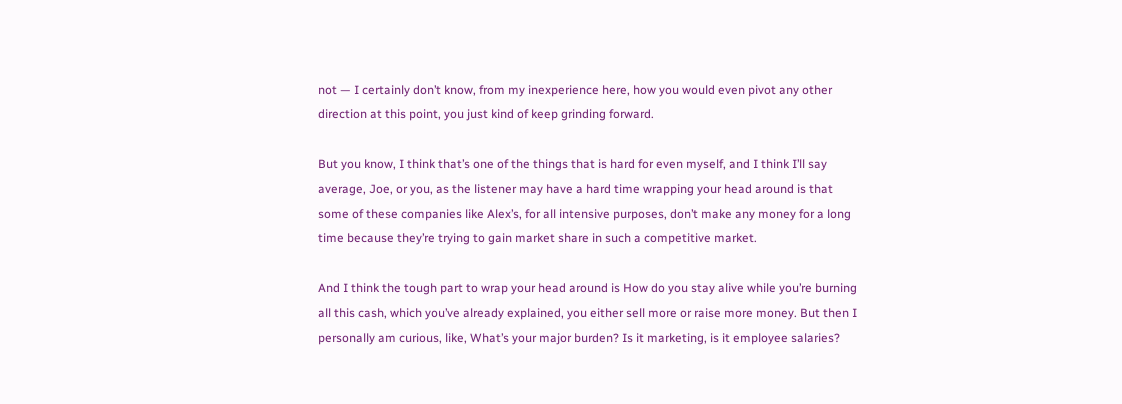not — I certainly don’t know, from my inexperience here, how you would even pivot any other direction at this point, you just kind of keep grinding forward.

But you know, I think that’s one of the things that is hard for even myself, and I think I’ll say average, Joe, or you, as the listener may have a hard time wrapping your head around is that some of these companies like Alex’s, for all intensive purposes, don’t make any money for a long time because they’re trying to gain market share in such a competitive market.

And I think the tough part to wrap your head around is How do you stay alive while you’re burning all this cash, which you’ve already explained, you either sell more or raise more money. But then I personally am curious, like, What’s your major burden? Is it marketing, is it employee salaries?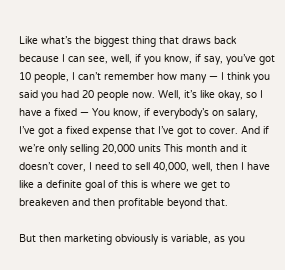Like what’s the biggest thing that draws back because I can see, well, if you know, if say, you’ve got 10 people, I can’t remember how many — I think you said you had 20 people now. Well, it’s like okay, so I have a fixed — You know, if everybody’s on salary, I’ve got a fixed expense that I’ve got to cover. And if we’re only selling 20,000 units This month and it doesn’t cover, I need to sell 40,000, well, then I have like a definite goal of this is where we get to breakeven and then profitable beyond that.

But then marketing obviously is variable, as you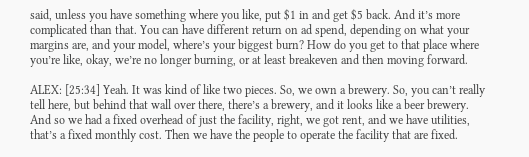said, unless you have something where you like, put $1 in and get $5 back. And it’s more complicated than that. You can have different return on ad spend, depending on what your margins are, and your model, where’s your biggest burn? How do you get to that place where you’re like, okay, we’re no longer burning, or at least breakeven and then moving forward.

ALEX: [25:34] Yeah. It was kind of like two pieces. So, we own a brewery. So, you can’t really tell here, but behind that wall over there, there’s a brewery, and it looks like a beer brewery. And so we had a fixed overhead of just the facility, right, we got rent, and we have utilities, that’s a fixed monthly cost. Then we have the people to operate the facility that are fixed.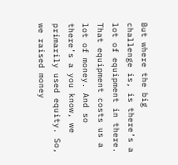But where the big challenge is, is there’s a lot of equipment in there. That equipment costs us a lot of money. And so there’s a you know, we primarily used equity. So, we raised money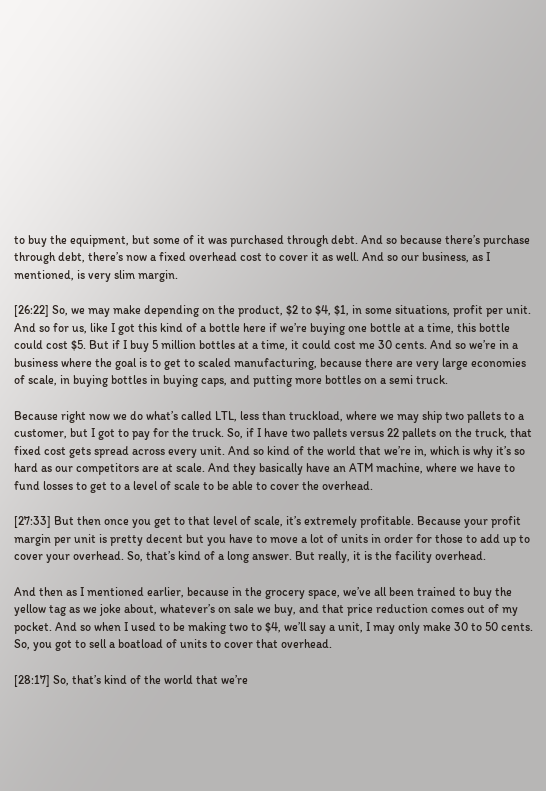to buy the equipment, but some of it was purchased through debt. And so because there’s purchase through debt, there’s now a fixed overhead cost to cover it as well. And so our business, as I mentioned, is very slim margin.

[26:22] So, we may make depending on the product, $2 to $4, $1, in some situations, profit per unit. And so for us, like I got this kind of a bottle here if we’re buying one bottle at a time, this bottle could cost $5. But if I buy 5 million bottles at a time, it could cost me 30 cents. And so we’re in a business where the goal is to get to scaled manufacturing, because there are very large economies of scale, in buying bottles in buying caps, and putting more bottles on a semi truck.

Because right now we do what’s called LTL, less than truckload, where we may ship two pallets to a customer, but I got to pay for the truck. So, if I have two pallets versus 22 pallets on the truck, that fixed cost gets spread across every unit. And so kind of the world that we’re in, which is why it’s so hard as our competitors are at scale. And they basically have an ATM machine, where we have to fund losses to get to a level of scale to be able to cover the overhead.

[27:33] But then once you get to that level of scale, it’s extremely profitable. Because your profit margin per unit is pretty decent but you have to move a lot of units in order for those to add up to cover your overhead. So, that’s kind of a long answer. But really, it is the facility overhead.

And then as I mentioned earlier, because in the grocery space, we’ve all been trained to buy the yellow tag as we joke about, whatever’s on sale we buy, and that price reduction comes out of my pocket. And so when I used to be making two to $4, we’ll say a unit, I may only make 30 to 50 cents. So, you got to sell a boatload of units to cover that overhead.

[28:17] So, that’s kind of the world that we’re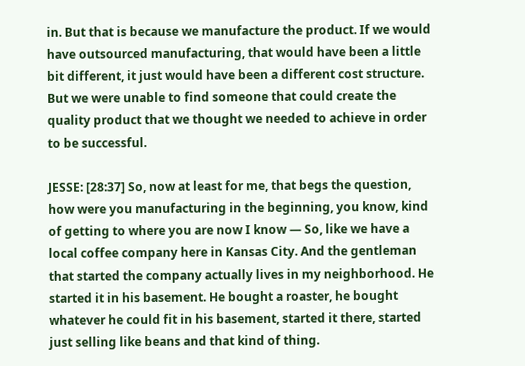in. But that is because we manufacture the product. If we would have outsourced manufacturing, that would have been a little bit different, it just would have been a different cost structure. But we were unable to find someone that could create the quality product that we thought we needed to achieve in order to be successful.

JESSE: [28:37] So, now at least for me, that begs the question, how were you manufacturing in the beginning, you know, kind of getting to where you are now I know — So, like we have a local coffee company here in Kansas City. And the gentleman that started the company actually lives in my neighborhood. He started it in his basement. He bought a roaster, he bought whatever he could fit in his basement, started it there, started just selling like beans and that kind of thing.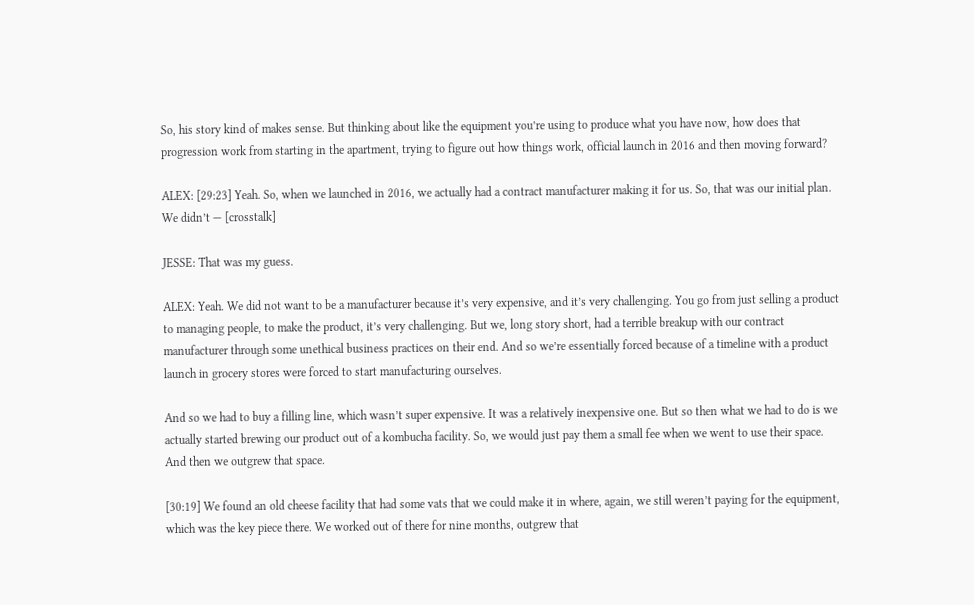So, his story kind of makes sense. But thinking about like the equipment you’re using to produce what you have now, how does that progression work from starting in the apartment, trying to figure out how things work, official launch in 2016 and then moving forward?

ALEX: [29:23] Yeah. So, when we launched in 2016, we actually had a contract manufacturer making it for us. So, that was our initial plan. We didn’t — [crosstalk]

JESSE: That was my guess.

ALEX: Yeah. We did not want to be a manufacturer because it’s very expensive, and it’s very challenging. You go from just selling a product to managing people, to make the product, it’s very challenging. But we, long story short, had a terrible breakup with our contract manufacturer through some unethical business practices on their end. And so we’re essentially forced because of a timeline with a product launch in grocery stores were forced to start manufacturing ourselves.

And so we had to buy a filling line, which wasn’t super expensive. It was a relatively inexpensive one. But so then what we had to do is we actually started brewing our product out of a kombucha facility. So, we would just pay them a small fee when we went to use their space. And then we outgrew that space.

[30:19] We found an old cheese facility that had some vats that we could make it in where, again, we still weren’t paying for the equipment, which was the key piece there. We worked out of there for nine months, outgrew that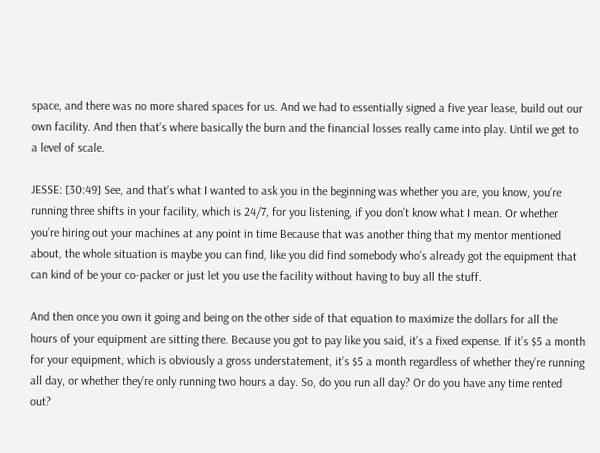space, and there was no more shared spaces for us. And we had to essentially signed a five year lease, build out our own facility. And then that’s where basically the burn and the financial losses really came into play. Until we get to a level of scale.

JESSE: [30:49] See, and that’s what I wanted to ask you in the beginning was whether you are, you know, you’re running three shifts in your facility, which is 24/7, for you listening, if you don’t know what I mean. Or whether you’re hiring out your machines at any point in time Because that was another thing that my mentor mentioned about, the whole situation is maybe you can find, like you did find somebody who’s already got the equipment that can kind of be your co-packer or just let you use the facility without having to buy all the stuff.

And then once you own it going and being on the other side of that equation to maximize the dollars for all the hours of your equipment are sitting there. Because you got to pay like you said, it’s a fixed expense. If it’s $5 a month for your equipment, which is obviously a gross understatement, it’s $5 a month regardless of whether they’re running all day, or whether they’re only running two hours a day. So, do you run all day? Or do you have any time rented out?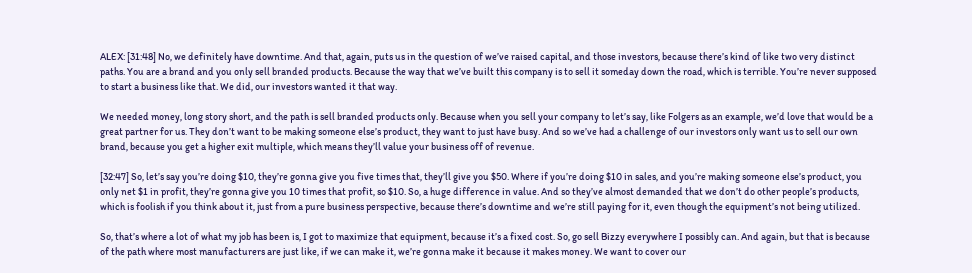ALEX: [31:48] No, we definitely have downtime. And that, again, puts us in the question of we’ve raised capital, and those investors, because there’s kind of like two very distinct paths. You are a brand and you only sell branded products. Because the way that we’ve built this company is to sell it someday down the road, which is terrible. You’re never supposed to start a business like that. We did, our investors wanted it that way.

We needed money, long story short, and the path is sell branded products only. Because when you sell your company to let’s say, like Folgers as an example, we’d love that would be a great partner for us. They don’t want to be making someone else’s product, they want to just have busy. And so we’ve had a challenge of our investors only want us to sell our own brand, because you get a higher exit multiple, which means they’ll value your business off of revenue.

[32:47] So, let’s say you’re doing $10, they’re gonna give you five times that, they’ll give you $50. Where if you’re doing $10 in sales, and you’re making someone else’s product, you only net $1 in profit, they’re gonna give you 10 times that profit, so $10. So, a huge difference in value. And so they’ve almost demanded that we don’t do other people’s products, which is foolish if you think about it, just from a pure business perspective, because there’s downtime and we’re still paying for it, even though the equipment’s not being utilized.

So, that’s where a lot of what my job has been is, I got to maximize that equipment, because it’s a fixed cost. So, go sell Bizzy everywhere I possibly can. And again, but that is because of the path where most manufacturers are just like, if we can make it, we’re gonna make it because it makes money. We want to cover our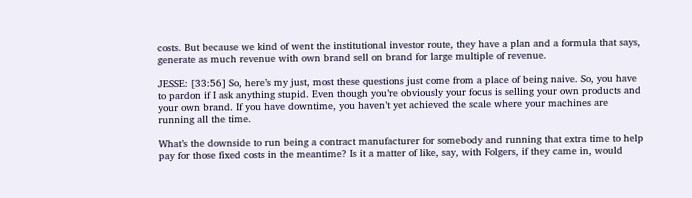costs. But because we kind of went the institutional investor route, they have a plan and a formula that says, generate as much revenue with own brand sell on brand for large multiple of revenue.

JESSE: [33:56] So, here’s my just, most these questions just come from a place of being naive. So, you have to pardon if I ask anything stupid. Even though you’re obviously your focus is selling your own products and your own brand. If you have downtime, you haven’t yet achieved the scale where your machines are running all the time.

What’s the downside to run being a contract manufacturer for somebody and running that extra time to help pay for those fixed costs in the meantime? Is it a matter of like, say, with Folgers, if they came in, would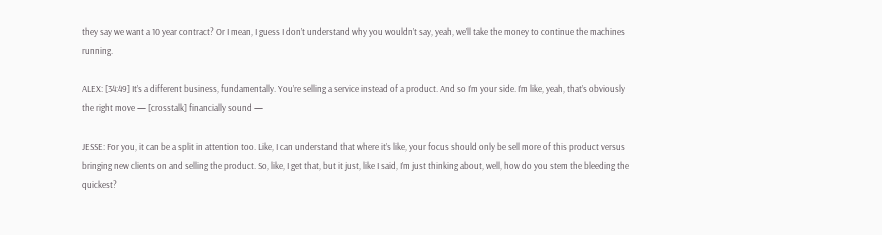they say we want a 10 year contract? Or I mean, I guess I don’t understand why you wouldn’t say, yeah, we’ll take the money to continue the machines running.

ALEX: [34:49] It’s a different business, fundamentally. You’re selling a service instead of a product. And so I’m your side. I’m like, yeah, that’s obviously the right move — [crosstalk] financially sound —

JESSE: For you, it can be a split in attention too. Like, I can understand that where it’s like, your focus should only be sell more of this product versus bringing new clients on and selling the product. So, like, I get that, but it just, like I said, I’m just thinking about, well, how do you stem the bleeding the quickest?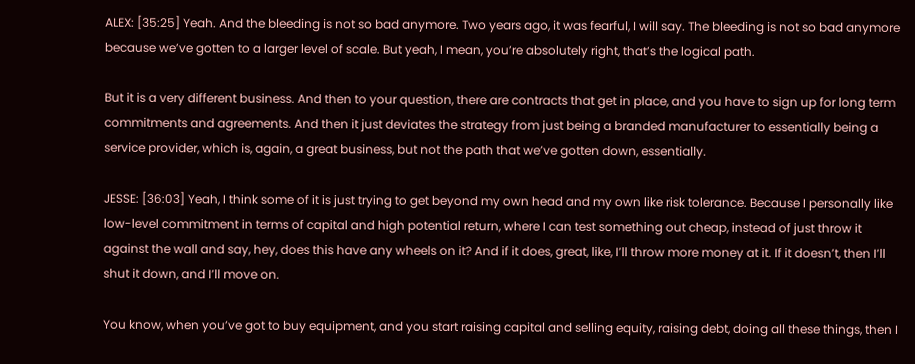ALEX: [35:25] Yeah. And the bleeding is not so bad anymore. Two years ago, it was fearful, I will say. The bleeding is not so bad anymore because we’ve gotten to a larger level of scale. But yeah, I mean, you’re absolutely right, that’s the logical path.

But it is a very different business. And then to your question, there are contracts that get in place, and you have to sign up for long term commitments and agreements. And then it just deviates the strategy from just being a branded manufacturer to essentially being a service provider, which is, again, a great business, but not the path that we’ve gotten down, essentially.

JESSE: [36:03] Yeah, I think some of it is just trying to get beyond my own head and my own like risk tolerance. Because I personally like low-level commitment in terms of capital and high potential return, where I can test something out cheap, instead of just throw it against the wall and say, hey, does this have any wheels on it? And if it does, great, like, I’ll throw more money at it. If it doesn’t, then I’ll shut it down, and I’ll move on.

You know, when you’ve got to buy equipment, and you start raising capital and selling equity, raising debt, doing all these things, then I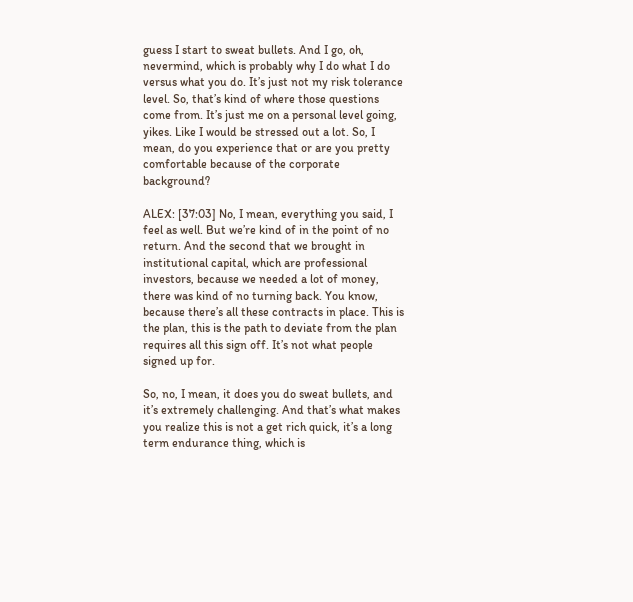guess I start to sweat bullets. And I go, oh, nevermind, which is probably why I do what I do versus what you do. It’s just not my risk tolerance level. So, that’s kind of where those questions come from. It’s just me on a personal level going, yikes. Like I would be stressed out a lot. So, I mean, do you experience that or are you pretty comfortable because of the corporate background?

ALEX: [37:03] No, I mean, everything you said, I feel as well. But we’re kind of in the point of no return. And the second that we brought in institutional capital, which are professional investors, because we needed a lot of money, there was kind of no turning back. You know, because there’s all these contracts in place. This is the plan, this is the path to deviate from the plan requires all this sign off. It’s not what people signed up for.

So, no, I mean, it does you do sweat bullets, and it’s extremely challenging. And that’s what makes you realize this is not a get rich quick, it’s a long term endurance thing, which is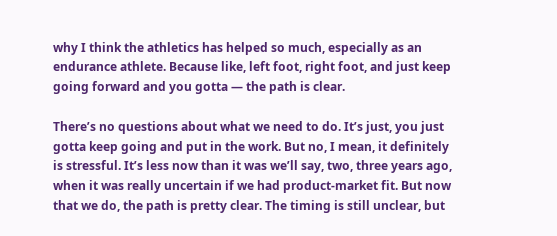why I think the athletics has helped so much, especially as an endurance athlete. Because like, left foot, right foot, and just keep going forward and you gotta — the path is clear.

There’s no questions about what we need to do. It’s just, you just gotta keep going and put in the work. But no, I mean, it definitely is stressful. It’s less now than it was we’ll say, two, three years ago, when it was really uncertain if we had product-market fit. But now that we do, the path is pretty clear. The timing is still unclear, but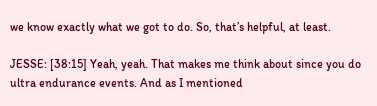we know exactly what we got to do. So, that’s helpful, at least.

JESSE: [38:15] Yeah, yeah. That makes me think about since you do ultra endurance events. And as I mentioned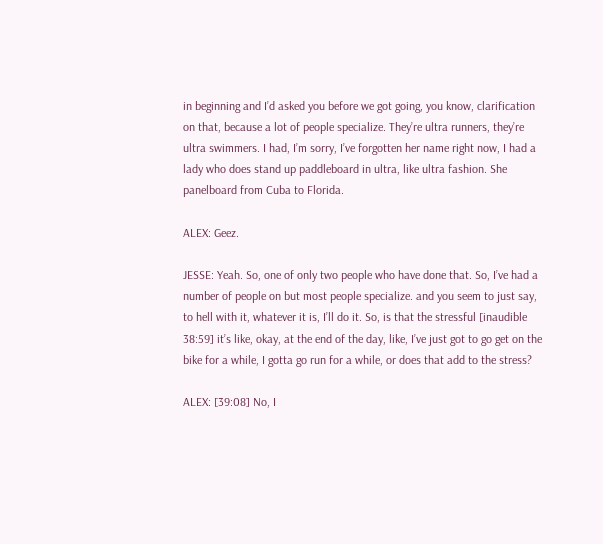in beginning and I’d asked you before we got going, you know, clarification on that, because a lot of people specialize. They’re ultra runners, they’re ultra swimmers. I had, I’m sorry, I’ve forgotten her name right now, I had a lady who does stand up paddleboard in ultra, like ultra fashion. She panelboard from Cuba to Florida.

ALEX: Geez.

JESSE: Yeah. So, one of only two people who have done that. So, I’ve had a number of people on but most people specialize. and you seem to just say, to hell with it, whatever it is, I’ll do it. So, is that the stressful [inaudible 38:59] it’s like, okay, at the end of the day, like, I’ve just got to go get on the bike for a while, I gotta go run for a while, or does that add to the stress?

ALEX: [39:08] No, I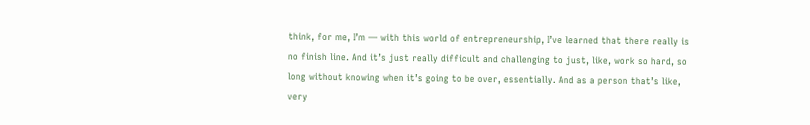think, for me, I’m — with this world of entrepreneurship, I’ve learned that there really is no finish line. And it’s just really difficult and challenging to just, like, work so hard, so long without knowing when it’s going to be over, essentially. And as a person that’s like, very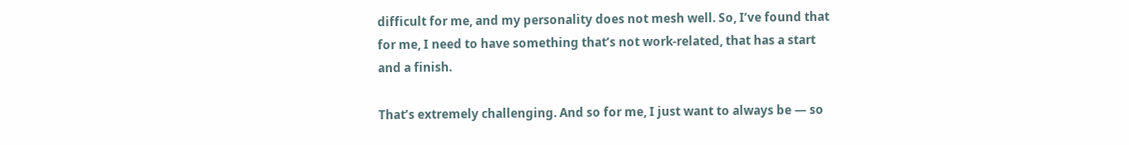difficult for me, and my personality does not mesh well. So, I’ve found that for me, I need to have something that’s not work-related, that has a start and a finish.

That’s extremely challenging. And so for me, I just want to always be — so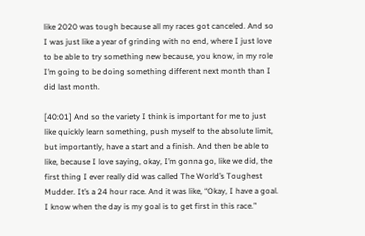like 2020 was tough because all my races got canceled. And so I was just like a year of grinding with no end, where I just love to be able to try something new because, you know, in my role I’m going to be doing something different next month than I did last month.

[40:01] And so the variety I think is important for me to just like quickly learn something, push myself to the absolute limit, but importantly, have a start and a finish. And then be able to like, because I love saying, okay, I’m gonna go, like we did, the first thing I ever really did was called The World’s Toughest Mudder. It’s a 24 hour race. And it was like, “Okay, I have a goal. I know when the day is my goal is to get first in this race.”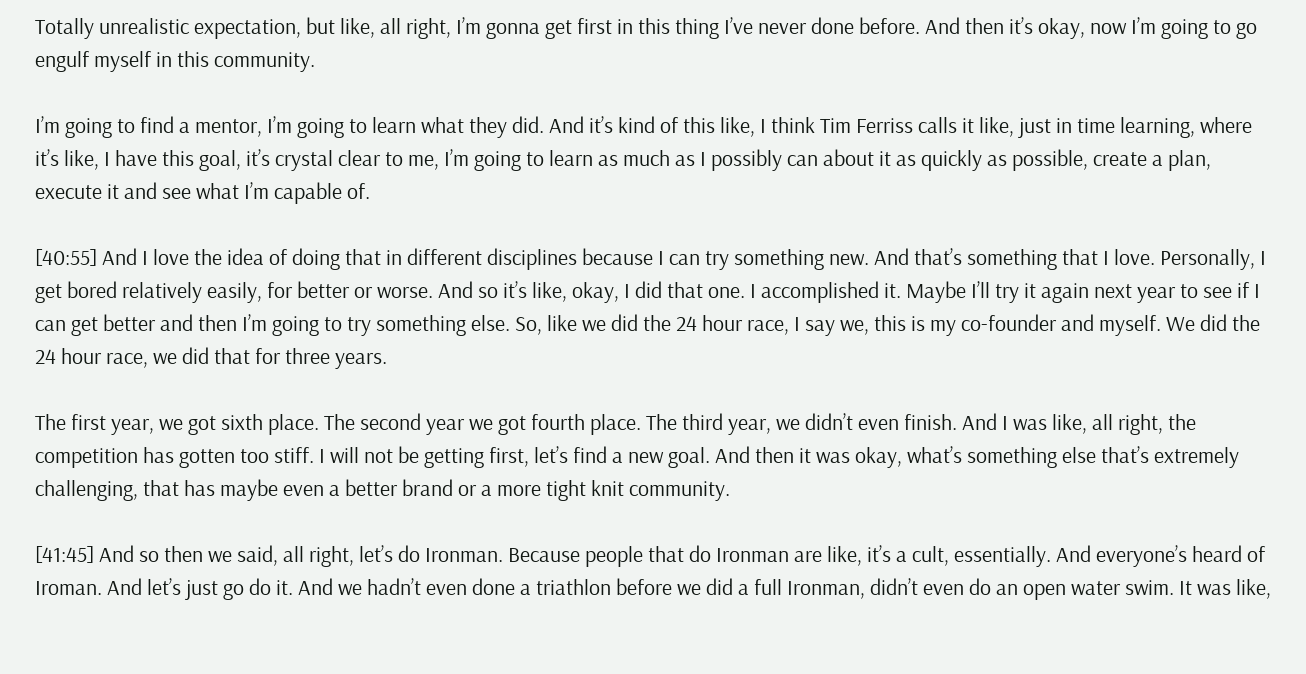Totally unrealistic expectation, but like, all right, I’m gonna get first in this thing I’ve never done before. And then it’s okay, now I’m going to go engulf myself in this community.

I’m going to find a mentor, I’m going to learn what they did. And it’s kind of this like, I think Tim Ferriss calls it like, just in time learning, where it’s like, I have this goal, it’s crystal clear to me, I’m going to learn as much as I possibly can about it as quickly as possible, create a plan, execute it and see what I’m capable of.

[40:55] And I love the idea of doing that in different disciplines because I can try something new. And that’s something that I love. Personally, I get bored relatively easily, for better or worse. And so it’s like, okay, I did that one. I accomplished it. Maybe I’ll try it again next year to see if I can get better and then I’m going to try something else. So, like we did the 24 hour race, I say we, this is my co-founder and myself. We did the 24 hour race, we did that for three years.

The first year, we got sixth place. The second year we got fourth place. The third year, we didn’t even finish. And I was like, all right, the competition has gotten too stiff. I will not be getting first, let’s find a new goal. And then it was okay, what’s something else that’s extremely challenging, that has maybe even a better brand or a more tight knit community.

[41:45] And so then we said, all right, let’s do Ironman. Because people that do Ironman are like, it’s a cult, essentially. And everyone’s heard of Iroman. And let’s just go do it. And we hadn’t even done a triathlon before we did a full Ironman, didn’t even do an open water swim. It was like,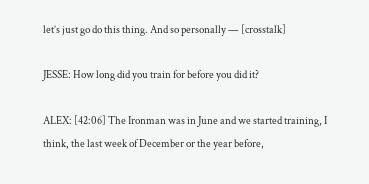let’s just go do this thing. And so personally — [crosstalk]

JESSE: How long did you train for before you did it?

ALEX: [42:06] The Ironman was in June and we started training, I think, the last week of December or the year before,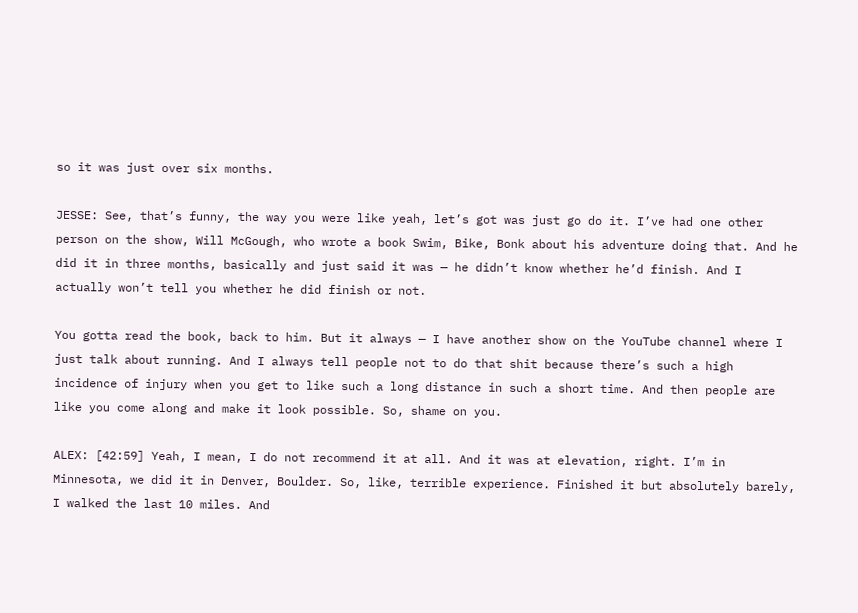so it was just over six months.

JESSE: See, that’s funny, the way you were like yeah, let’s got was just go do it. I’ve had one other person on the show, Will McGough, who wrote a book Swim, Bike, Bonk about his adventure doing that. And he did it in three months, basically and just said it was — he didn’t know whether he’d finish. And I actually won’t tell you whether he did finish or not.

You gotta read the book, back to him. But it always — I have another show on the YouTube channel where I just talk about running. And I always tell people not to do that shit because there’s such a high incidence of injury when you get to like such a long distance in such a short time. And then people are like you come along and make it look possible. So, shame on you.

ALEX: [42:59] Yeah, I mean, I do not recommend it at all. And it was at elevation, right. I’m in Minnesota, we did it in Denver, Boulder. So, like, terrible experience. Finished it but absolutely barely, I walked the last 10 miles. And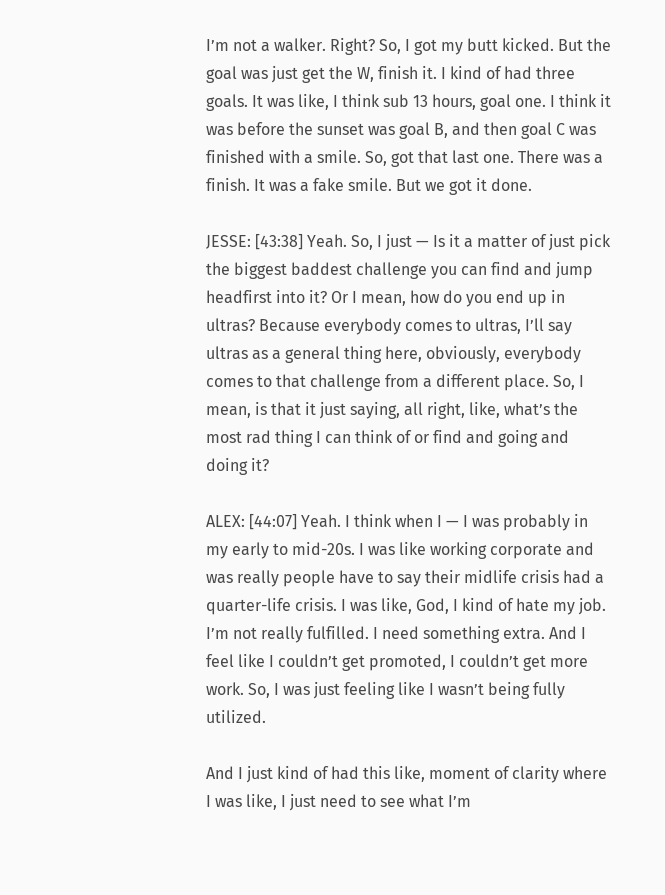I’m not a walker. Right? So, I got my butt kicked. But the goal was just get the W, finish it. I kind of had three goals. It was like, I think sub 13 hours, goal one. I think it was before the sunset was goal B, and then goal C was finished with a smile. So, got that last one. There was a finish. It was a fake smile. But we got it done.

JESSE: [43:38] Yeah. So, I just — Is it a matter of just pick the biggest baddest challenge you can find and jump headfirst into it? Or I mean, how do you end up in ultras? Because everybody comes to ultras, I’ll say ultras as a general thing here, obviously, everybody comes to that challenge from a different place. So, I mean, is that it just saying, all right, like, what’s the most rad thing I can think of or find and going and doing it?

ALEX: [44:07] Yeah. I think when I — I was probably in my early to mid-20s. I was like working corporate and was really people have to say their midlife crisis had a quarter-life crisis. I was like, God, I kind of hate my job. I’m not really fulfilled. I need something extra. And I feel like I couldn’t get promoted, I couldn’t get more work. So, I was just feeling like I wasn’t being fully utilized.

And I just kind of had this like, moment of clarity where I was like, I just need to see what I’m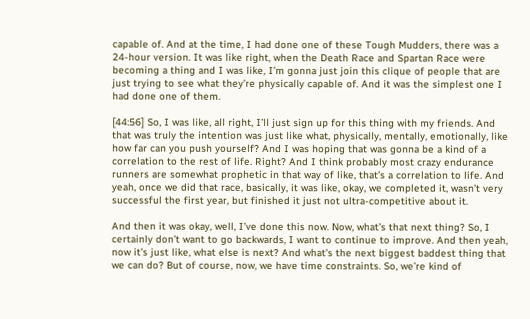capable of. And at the time, I had done one of these Tough Mudders, there was a 24-hour version. It was like right, when the Death Race and Spartan Race were becoming a thing and I was like, I’m gonna just join this clique of people that are just trying to see what they’re physically capable of. And it was the simplest one I had done one of them.

[44:56] So, I was like, all right, I’ll just sign up for this thing with my friends. And that was truly the intention was just like what, physically, mentally, emotionally, like how far can you push yourself? And I was hoping that was gonna be a kind of a correlation to the rest of life. Right? And I think probably most crazy endurance runners are somewhat prophetic in that way of like, that’s a correlation to life. And yeah, once we did that race, basically, it was like, okay, we completed it, wasn’t very successful the first year, but finished it just not ultra-competitive about it.

And then it was okay, well, I’ve done this now. Now, what’s that next thing? So, I certainly don’t want to go backwards, I want to continue to improve. And then yeah, now it’s just like, what else is next? And what’s the next biggest baddest thing that we can do? But of course, now, we have time constraints. So, we’re kind of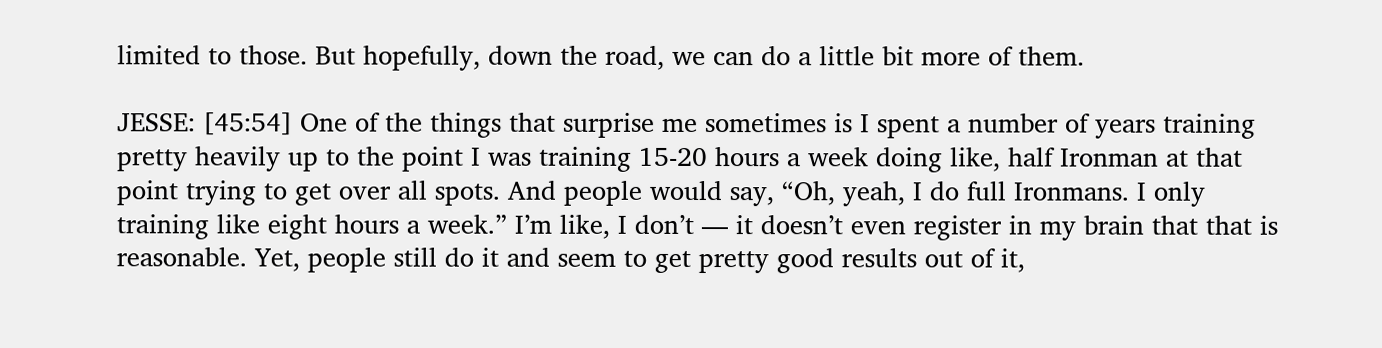limited to those. But hopefully, down the road, we can do a little bit more of them.

JESSE: [45:54] One of the things that surprise me sometimes is I spent a number of years training pretty heavily up to the point I was training 15-20 hours a week doing like, half Ironman at that point trying to get over all spots. And people would say, “Oh, yeah, I do full Ironmans. I only training like eight hours a week.” I’m like, I don’t — it doesn’t even register in my brain that that is reasonable. Yet, people still do it and seem to get pretty good results out of it,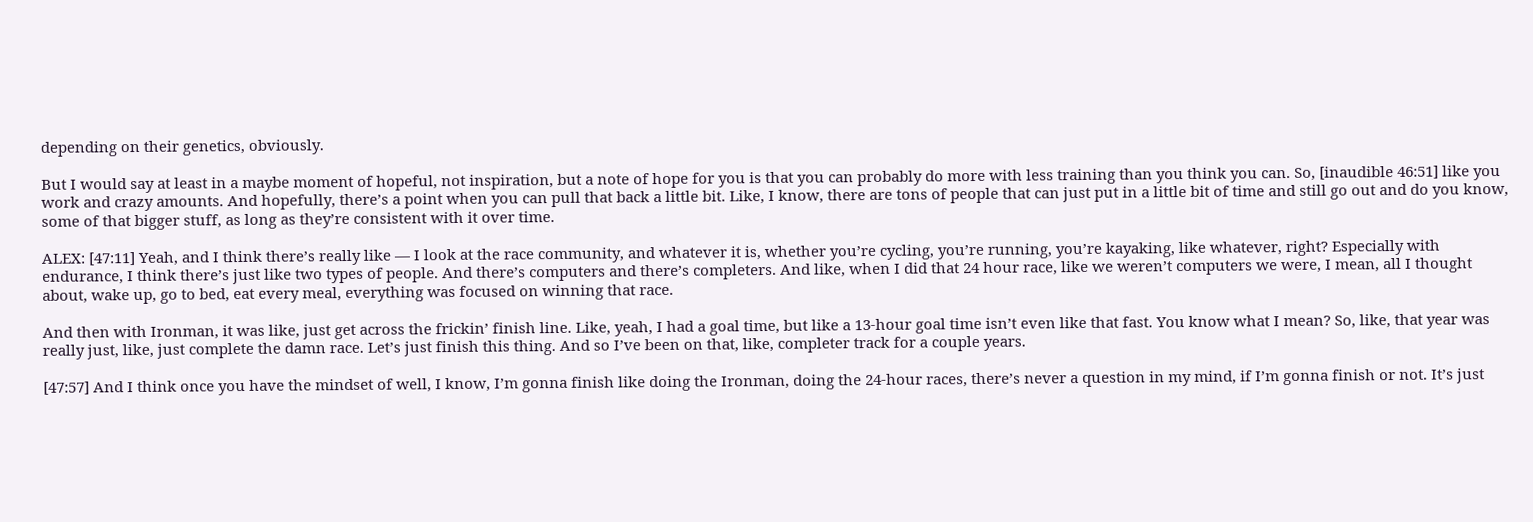depending on their genetics, obviously.

But I would say at least in a maybe moment of hopeful, not inspiration, but a note of hope for you is that you can probably do more with less training than you think you can. So, [inaudible 46:51] like you work and crazy amounts. And hopefully, there’s a point when you can pull that back a little bit. Like, I know, there are tons of people that can just put in a little bit of time and still go out and do you know, some of that bigger stuff, as long as they’re consistent with it over time.

ALEX: [47:11] Yeah, and I think there’s really like — I look at the race community, and whatever it is, whether you’re cycling, you’re running, you’re kayaking, like whatever, right? Especially with endurance, I think there’s just like two types of people. And there’s computers and there’s completers. And like, when I did that 24 hour race, like we weren’t computers we were, I mean, all I thought about, wake up, go to bed, eat every meal, everything was focused on winning that race.

And then with Ironman, it was like, just get across the frickin’ finish line. Like, yeah, I had a goal time, but like a 13-hour goal time isn’t even like that fast. You know what I mean? So, like, that year was really just, like, just complete the damn race. Let’s just finish this thing. And so I’ve been on that, like, completer track for a couple years.

[47:57] And I think once you have the mindset of well, I know, I’m gonna finish like doing the Ironman, doing the 24-hour races, there’s never a question in my mind, if I’m gonna finish or not. It’s just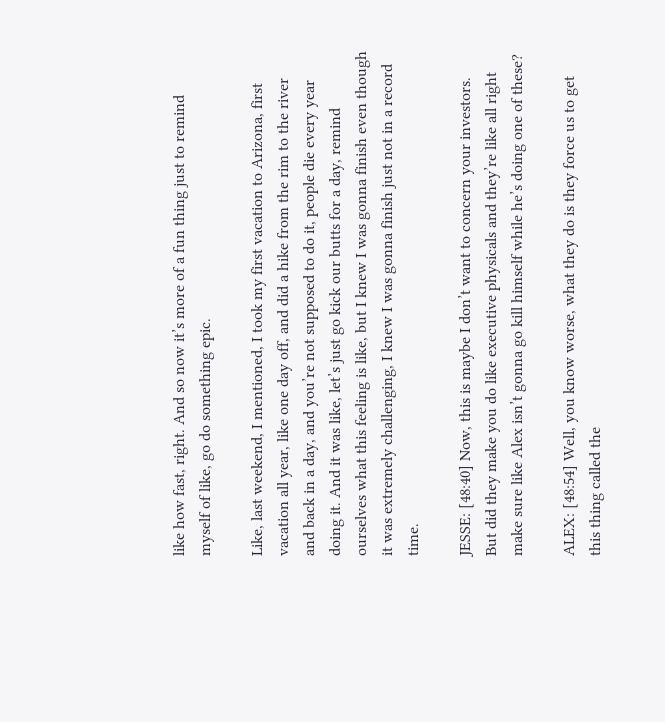like how fast, right. And so now it’s more of a fun thing just to remind myself of like, go do something epic.

Like, last weekend, I mentioned, I took my first vacation to Arizona, first vacation all year, like one day off, and did a hike from the rim to the river and back in a day, and you’re not supposed to do it, people die every year doing it. And it was like, let’s just go kick our butts for a day, remind ourselves what this feeling is like, but I knew I was gonna finish even though it was extremely challenging, I knew I was gonna finish just not in a record time.

JESSE: [48:40] Now, this is maybe I don’t want to concern your investors. But did they make you do like executive physicals and they’re like all right make sure like Alex isn’t gonna go kill himself while he’s doing one of these?

ALEX: [48:54] Well, you know worse, what they do is they force us to get this thing called the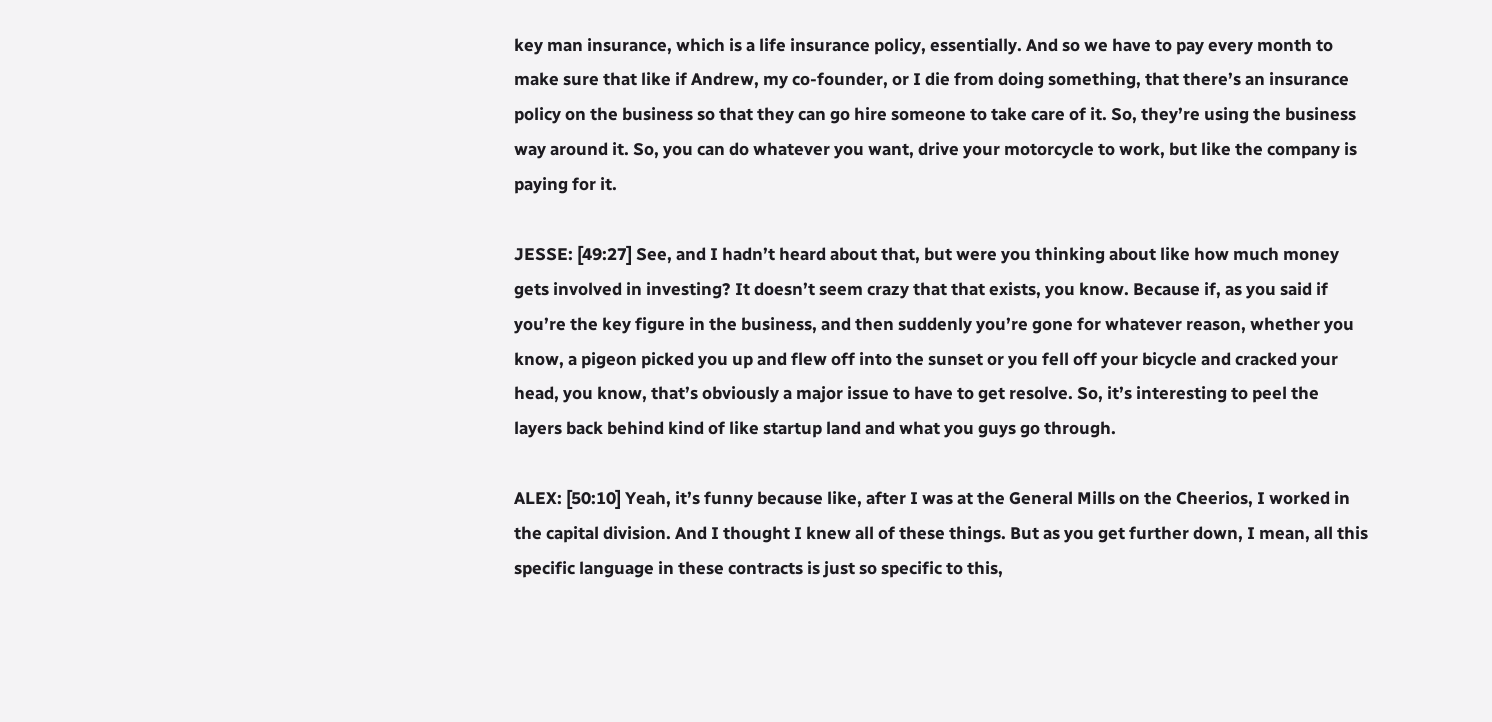key man insurance, which is a life insurance policy, essentially. And so we have to pay every month to make sure that like if Andrew, my co-founder, or I die from doing something, that there’s an insurance policy on the business so that they can go hire someone to take care of it. So, they’re using the business way around it. So, you can do whatever you want, drive your motorcycle to work, but like the company is paying for it.

JESSE: [49:27] See, and I hadn’t heard about that, but were you thinking about like how much money gets involved in investing? It doesn’t seem crazy that that exists, you know. Because if, as you said if you’re the key figure in the business, and then suddenly you’re gone for whatever reason, whether you know, a pigeon picked you up and flew off into the sunset or you fell off your bicycle and cracked your head, you know, that’s obviously a major issue to have to get resolve. So, it’s interesting to peel the layers back behind kind of like startup land and what you guys go through.

ALEX: [50:10] Yeah, it’s funny because like, after I was at the General Mills on the Cheerios, I worked in the capital division. And I thought I knew all of these things. But as you get further down, I mean, all this specific language in these contracts is just so specific to this,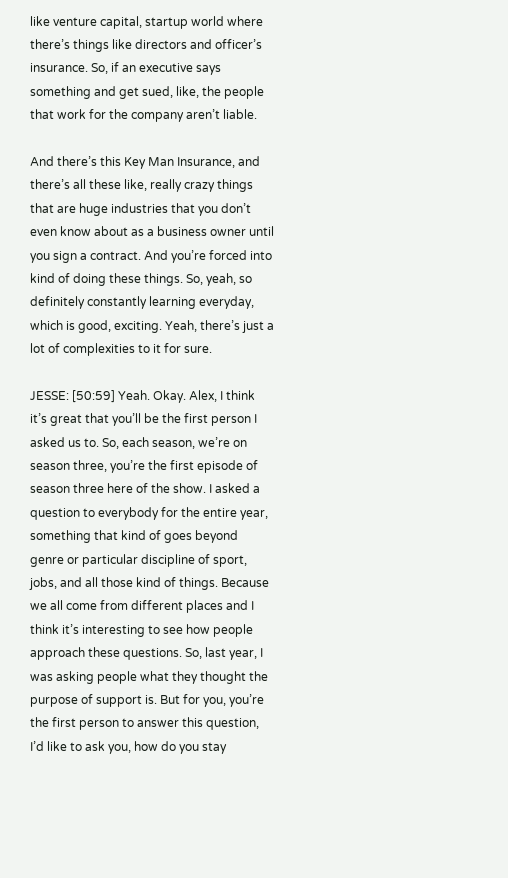like venture capital, startup world where there’s things like directors and officer’s insurance. So, if an executive says something and get sued, like, the people that work for the company aren’t liable.

And there’s this Key Man Insurance, and there’s all these like, really crazy things that are huge industries that you don’t even know about as a business owner until you sign a contract. And you’re forced into kind of doing these things. So, yeah, so definitely constantly learning everyday, which is good, exciting. Yeah, there’s just a lot of complexities to it for sure.

JESSE: [50:59] Yeah. Okay. Alex, I think it’s great that you’ll be the first person I asked us to. So, each season, we’re on season three, you’re the first episode of season three here of the show. I asked a question to everybody for the entire year, something that kind of goes beyond genre or particular discipline of sport, jobs, and all those kind of things. Because we all come from different places and I think it’s interesting to see how people approach these questions. So, last year, I was asking people what they thought the purpose of support is. But for you, you’re the first person to answer this question, I’d like to ask you, how do you stay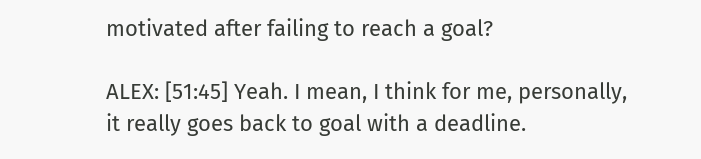motivated after failing to reach a goal?

ALEX: [51:45] Yeah. I mean, I think for me, personally, it really goes back to goal with a deadline.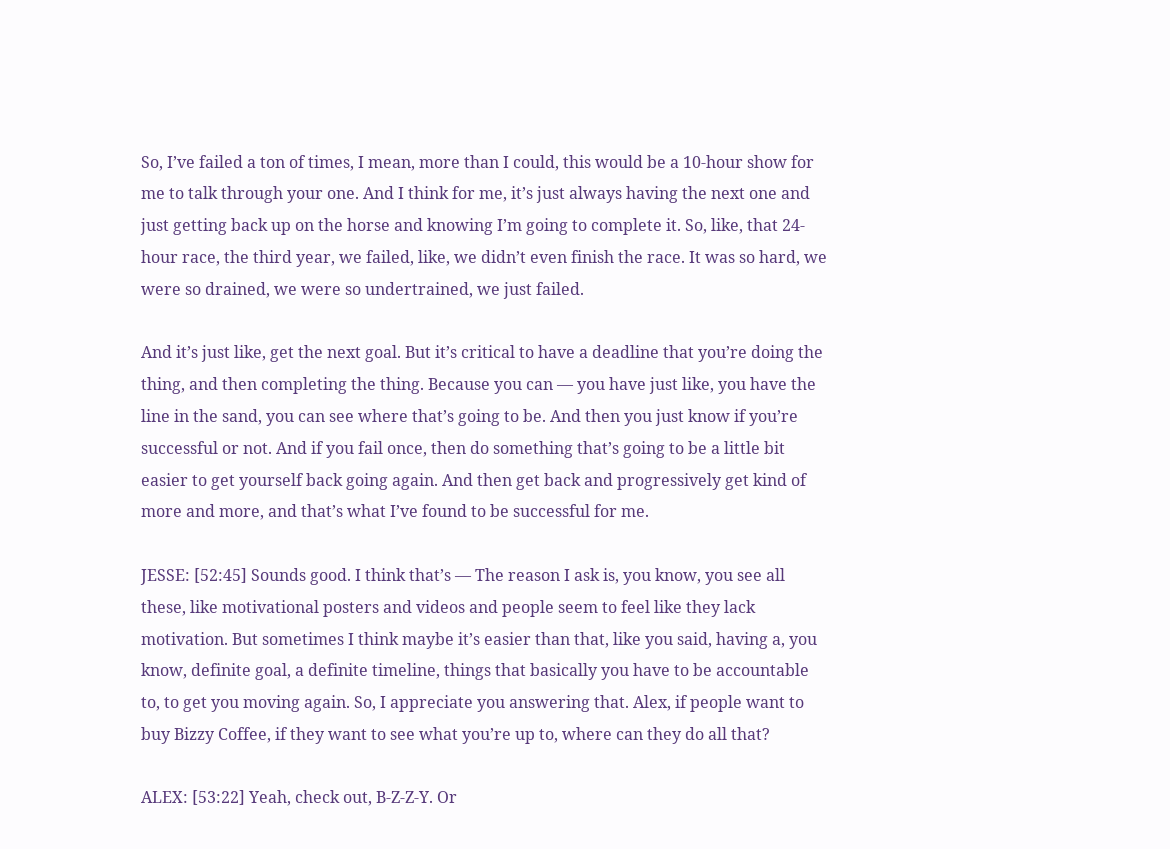So, I’ve failed a ton of times, I mean, more than I could, this would be a 10-hour show for me to talk through your one. And I think for me, it’s just always having the next one and just getting back up on the horse and knowing I’m going to complete it. So, like, that 24-hour race, the third year, we failed, like, we didn’t even finish the race. It was so hard, we were so drained, we were so undertrained, we just failed.

And it’s just like, get the next goal. But it’s critical to have a deadline that you’re doing the thing, and then completing the thing. Because you can — you have just like, you have the line in the sand, you can see where that’s going to be. And then you just know if you’re successful or not. And if you fail once, then do something that’s going to be a little bit easier to get yourself back going again. And then get back and progressively get kind of more and more, and that’s what I’ve found to be successful for me.

JESSE: [52:45] Sounds good. I think that’s — The reason I ask is, you know, you see all these, like motivational posters and videos and people seem to feel like they lack motivation. But sometimes I think maybe it’s easier than that, like you said, having a, you know, definite goal, a definite timeline, things that basically you have to be accountable to, to get you moving again. So, I appreciate you answering that. Alex, if people want to buy Bizzy Coffee, if they want to see what you’re up to, where can they do all that?

ALEX: [53:22] Yeah, check out, B-Z-Z-Y. Or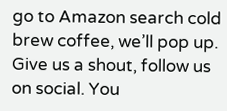go to Amazon search cold brew coffee, we’ll pop up. Give us a shout, follow us on social. You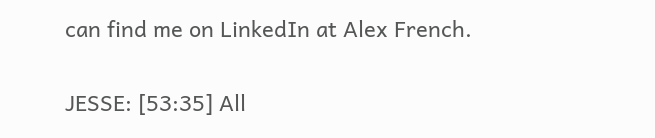can find me on LinkedIn at Alex French.

JESSE: [53:35] All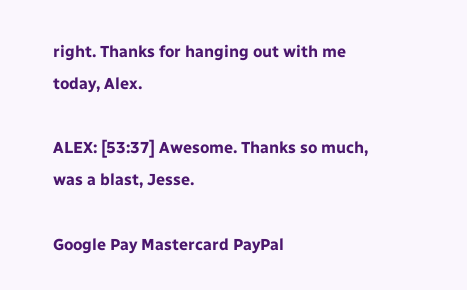right. Thanks for hanging out with me today, Alex.

ALEX: [53:37] Awesome. Thanks so much, was a blast, Jesse.

Google Pay Mastercard PayPal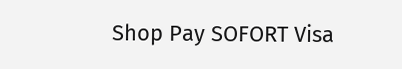Shop Pay SOFORT Visa